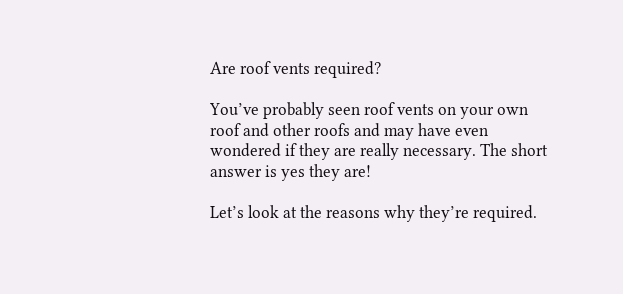Are roof vents required?

You’ve probably seen roof vents on your own roof and other roofs and may have even wondered if they are really necessary. The short answer is yes they are!

Let’s look at the reasons why they’re required.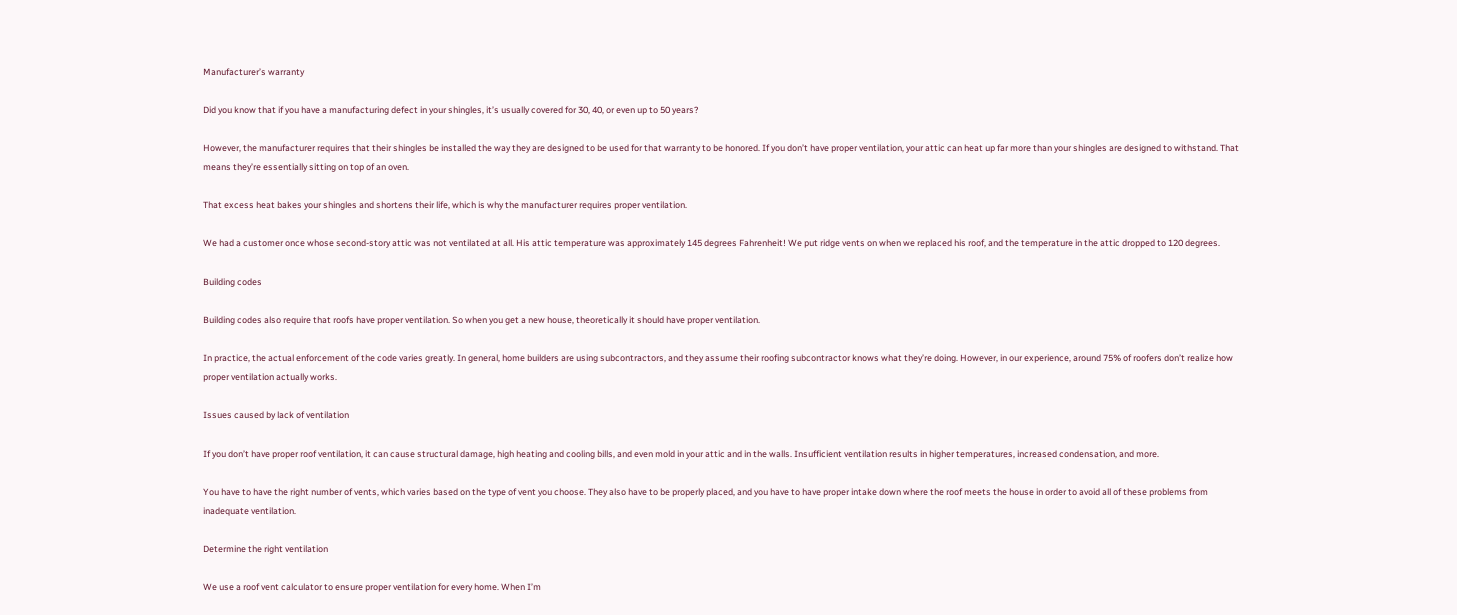Manufacturer’s warranty

Did you know that if you have a manufacturing defect in your shingles, it’s usually covered for 30, 40, or even up to 50 years?

However, the manufacturer requires that their shingles be installed the way they are designed to be used for that warranty to be honored. If you don’t have proper ventilation, your attic can heat up far more than your shingles are designed to withstand. That means they’re essentially sitting on top of an oven.

That excess heat bakes your shingles and shortens their life, which is why the manufacturer requires proper ventilation.

We had a customer once whose second-story attic was not ventilated at all. His attic temperature was approximately 145 degrees Fahrenheit! We put ridge vents on when we replaced his roof, and the temperature in the attic dropped to 120 degrees.

Building codes

Building codes also require that roofs have proper ventilation. So when you get a new house, theoretically it should have proper ventilation.

In practice, the actual enforcement of the code varies greatly. In general, home builders are using subcontractors, and they assume their roofing subcontractor knows what they’re doing. However, in our experience, around 75% of roofers don’t realize how proper ventilation actually works.

Issues caused by lack of ventilation

If you don’t have proper roof ventilation, it can cause structural damage, high heating and cooling bills, and even mold in your attic and in the walls. Insufficient ventilation results in higher temperatures, increased condensation, and more.

You have to have the right number of vents, which varies based on the type of vent you choose. They also have to be properly placed, and you have to have proper intake down where the roof meets the house in order to avoid all of these problems from inadequate ventilation.

Determine the right ventilation

We use a roof vent calculator to ensure proper ventilation for every home. When I’m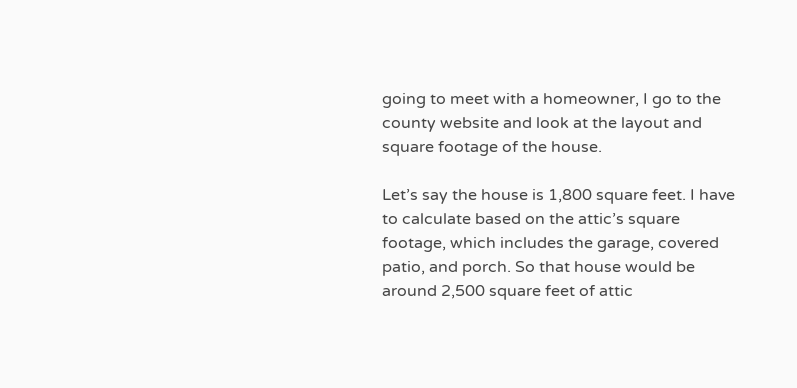going to meet with a homeowner, I go to the county website and look at the layout and square footage of the house.

Let’s say the house is 1,800 square feet. I have to calculate based on the attic’s square footage, which includes the garage, covered patio, and porch. So that house would be around 2,500 square feet of attic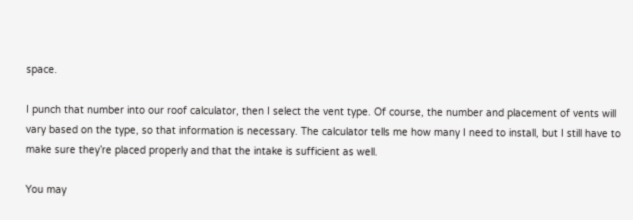space.

I punch that number into our roof calculator, then I select the vent type. Of course, the number and placement of vents will vary based on the type, so that information is necessary. The calculator tells me how many I need to install, but I still have to make sure they’re placed properly and that the intake is sufficient as well.

You may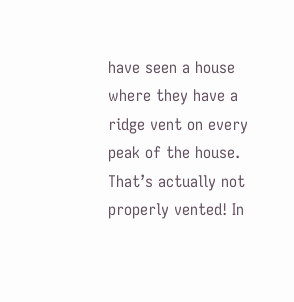have seen a house where they have a ridge vent on every peak of the house. That’s actually not properly vented! In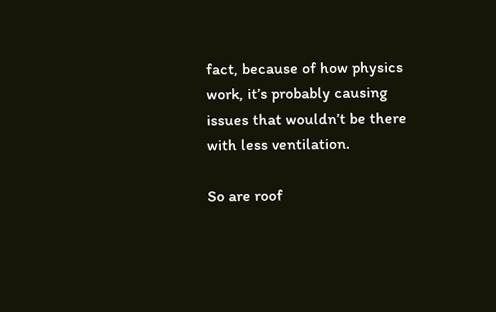fact, because of how physics work, it’s probably causing issues that wouldn’t be there with less ventilation.

So are roof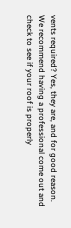vents required? Yes, they are, and for good reason. We recommend having a professional come out and check to see if your roof is properly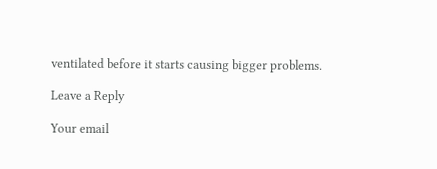ventilated before it starts causing bigger problems.

Leave a Reply

Your email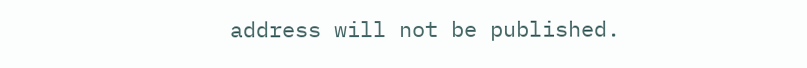address will not be published.